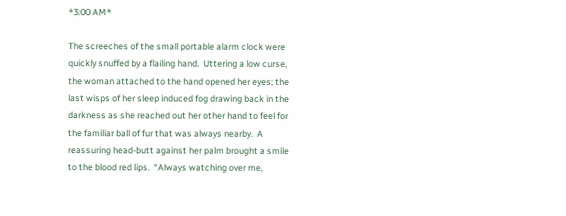*3:00 AM*

The screeches of the small portable alarm clock were quickly snuffed by a flailing hand.  Uttering a low curse, the woman attached to the hand opened her eyes; the last wisps of her sleep induced fog drawing back in the darkness as she reached out her other hand to feel for the familiar ball of fur that was always nearby.  A reassuring head-butt against her palm brought a smile to the blood red lips.  “Always watching over me,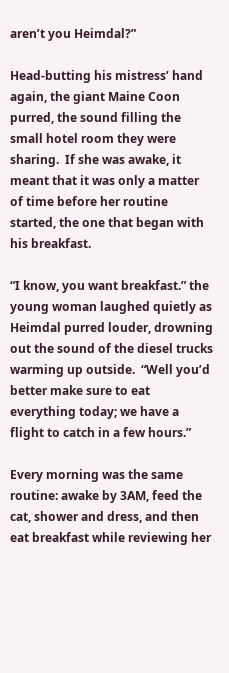aren’t you Heimdal?”

Head-butting his mistress’ hand again, the giant Maine Coon purred, the sound filling the small hotel room they were sharing.  If she was awake, it meant that it was only a matter of time before her routine started, the one that began with his breakfast.

“I know, you want breakfast.” the young woman laughed quietly as Heimdal purred louder, drowning out the sound of the diesel trucks warming up outside.  “Well you’d better make sure to eat everything today; we have a flight to catch in a few hours.”

Every morning was the same routine: awake by 3AM, feed the cat, shower and dress, and then eat breakfast while reviewing her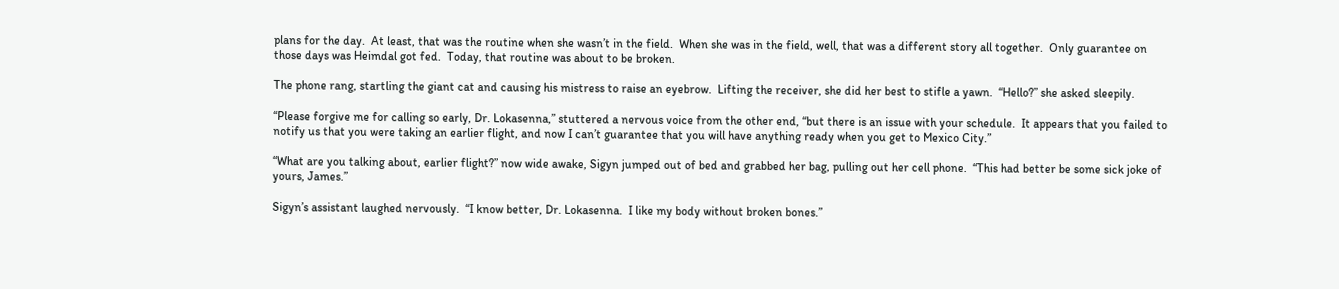plans for the day.  At least, that was the routine when she wasn’t in the field.  When she was in the field, well, that was a different story all together.  Only guarantee on those days was Heimdal got fed.  Today, that routine was about to be broken.

The phone rang, startling the giant cat and causing his mistress to raise an eyebrow.  Lifting the receiver, she did her best to stifle a yawn.  “Hello?” she asked sleepily.

“Please forgive me for calling so early, Dr. Lokasenna,” stuttered a nervous voice from the other end, “but there is an issue with your schedule.  It appears that you failed to notify us that you were taking an earlier flight, and now I can’t guarantee that you will have anything ready when you get to Mexico City.”

“What are you talking about, earlier flight?” now wide awake, Sigyn jumped out of bed and grabbed her bag, pulling out her cell phone.  “This had better be some sick joke of yours, James.”

Sigyn’s assistant laughed nervously.  “I know better, Dr. Lokasenna.  I like my body without broken bones.”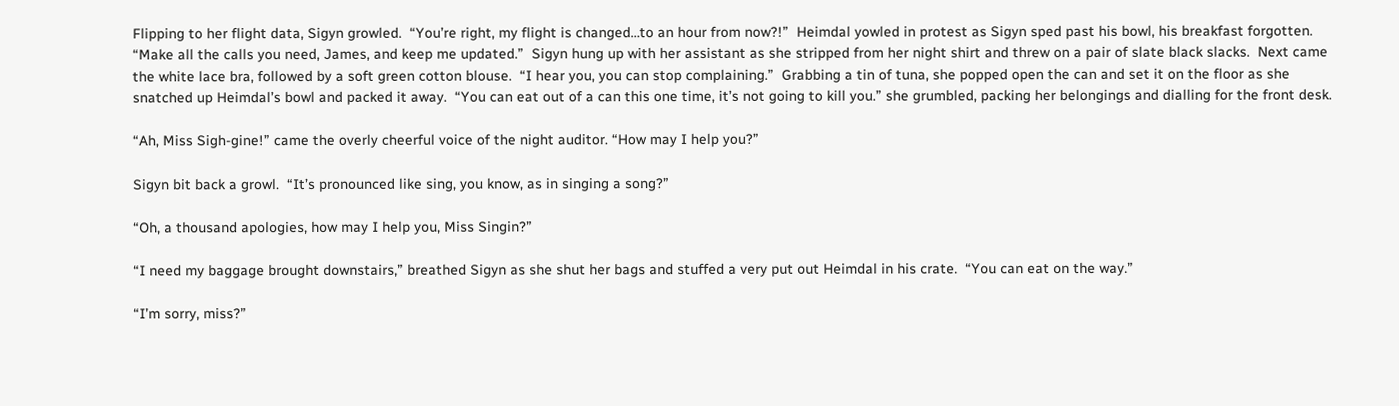Flipping to her flight data, Sigyn growled.  “You’re right, my flight is changed…to an hour from now?!”  Heimdal yowled in protest as Sigyn sped past his bowl, his breakfast forgotten.  “Make all the calls you need, James, and keep me updated.”  Sigyn hung up with her assistant as she stripped from her night shirt and threw on a pair of slate black slacks.  Next came the white lace bra, followed by a soft green cotton blouse.  “I hear you, you can stop complaining.”  Grabbing a tin of tuna, she popped open the can and set it on the floor as she snatched up Heimdal’s bowl and packed it away.  “You can eat out of a can this one time, it’s not going to kill you.” she grumbled, packing her belongings and dialling for the front desk.

“Ah, Miss Sigh-gine!” came the overly cheerful voice of the night auditor. “How may I help you?”

Sigyn bit back a growl.  “It’s pronounced like sing, you know, as in singing a song?”

“Oh, a thousand apologies, how may I help you, Miss Singin?”

“I need my baggage brought downstairs,” breathed Sigyn as she shut her bags and stuffed a very put out Heimdal in his crate.  “You can eat on the way.”

“I’m sorry, miss?”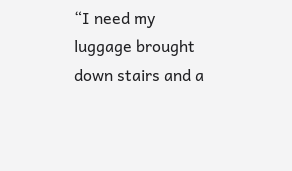“I need my luggage brought down stairs and a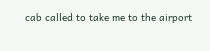cab called to take me to the airport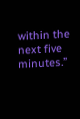within the next five minutes.”